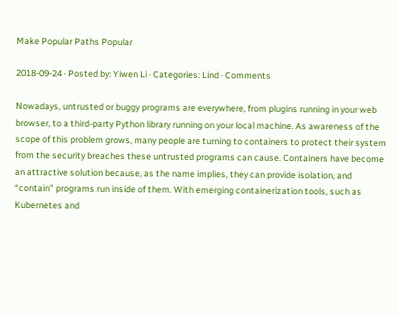Make Popular Paths Popular

2018-09-24 · Posted by: Yiwen Li · Categories: Lind · Comments

Nowadays, untrusted or buggy programs are everywhere, from plugins running in your web browser, to a third-party Python library running on your local machine. As awareness of the scope of this problem grows, many people are turning to containers to protect their system from the security breaches these untrusted programs can cause. Containers have become an attractive solution because, as the name implies, they can provide isolation, and “contain” programs run inside of them. With emerging containerization tools, such as Kubernetes and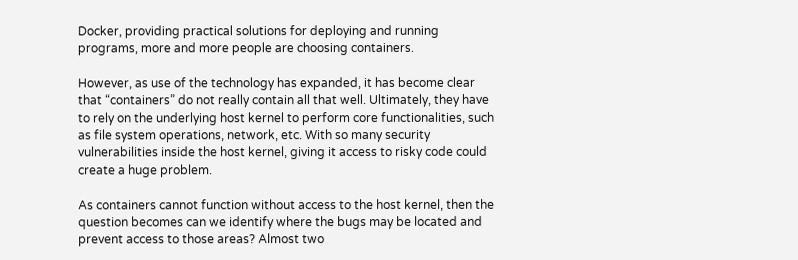Docker, providing practical solutions for deploying and running programs, more and more people are choosing containers.

However, as use of the technology has expanded, it has become clear that “containers” do not really contain all that well. Ultimately, they have to rely on the underlying host kernel to perform core functionalities, such as file system operations, network, etc. With so many security vulnerabilities inside the host kernel, giving it access to risky code could create a huge problem.

As containers cannot function without access to the host kernel, then the question becomes can we identify where the bugs may be located and prevent access to those areas? Almost two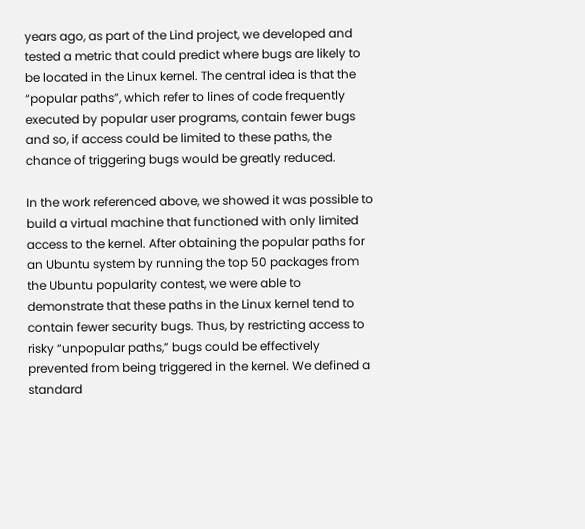years ago, as part of the Lind project, we developed and tested a metric that could predict where bugs are likely to be located in the Linux kernel. The central idea is that the “popular paths”, which refer to lines of code frequently executed by popular user programs, contain fewer bugs and so, if access could be limited to these paths, the chance of triggering bugs would be greatly reduced.

In the work referenced above, we showed it was possible to build a virtual machine that functioned with only limited access to the kernel. After obtaining the popular paths for an Ubuntu system by running the top 50 packages from the Ubuntu popularity contest, we were able to demonstrate that these paths in the Linux kernel tend to contain fewer security bugs. Thus, by restricting access to risky “unpopular paths,” bugs could be effectively prevented from being triggered in the kernel. We defined a standard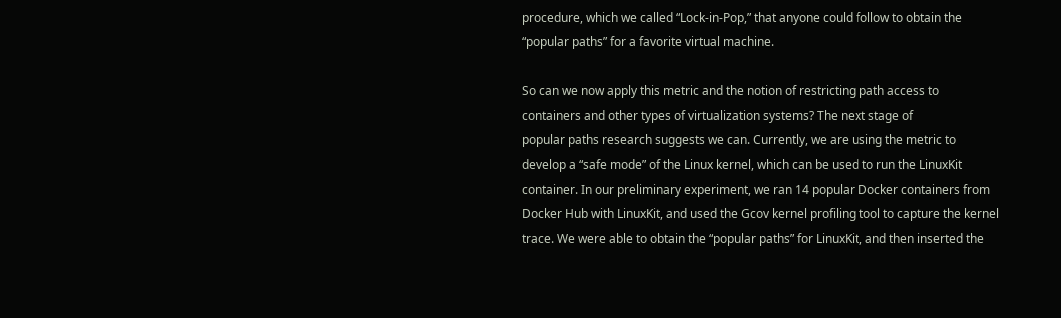procedure, which we called “Lock-in-Pop,” that anyone could follow to obtain the “popular paths” for a favorite virtual machine.

So can we now apply this metric and the notion of restricting path access to containers and other types of virtualization systems? The next stage of
popular paths research suggests we can. Currently, we are using the metric to develop a “safe mode” of the Linux kernel, which can be used to run the LinuxKit container. In our preliminary experiment, we ran 14 popular Docker containers from Docker Hub with LinuxKit, and used the Gcov kernel profiling tool to capture the kernel trace. We were able to obtain the “popular paths” for LinuxKit, and then inserted the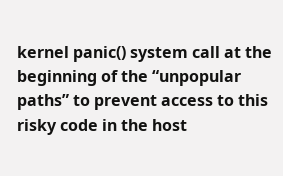kernel panic() system call at the beginning of the “unpopular paths” to prevent access to this risky code in the host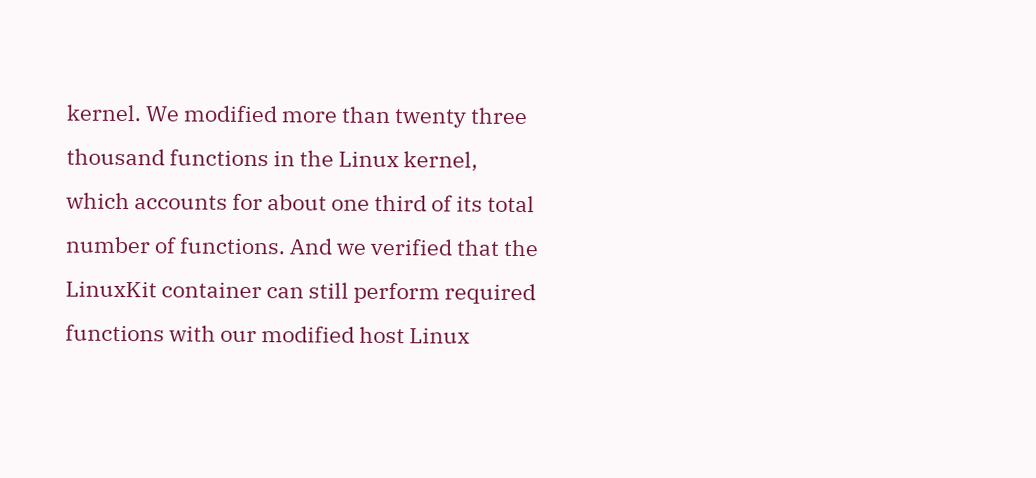kernel. We modified more than twenty three thousand functions in the Linux kernel, which accounts for about one third of its total number of functions. And we verified that the LinuxKit container can still perform required functions with our modified host Linux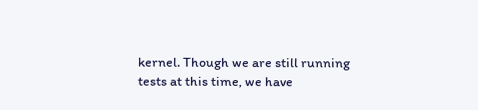kernel. Though we are still running tests at this time, we have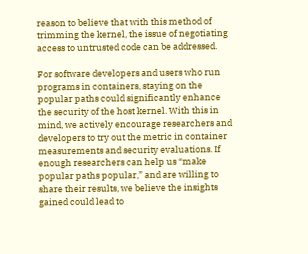reason to believe that with this method of trimming the kernel, the issue of negotiating access to untrusted code can be addressed.

For software developers and users who run programs in containers, staying on the popular paths could significantly enhance the security of the host kernel. With this in mind, we actively encourage researchers and developers to try out the metric in container measurements and security evaluations. If enough researchers can help us “make popular paths popular,” and are willing to share their results, we believe the insights gained could lead to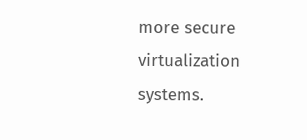more secure virtualization systems.